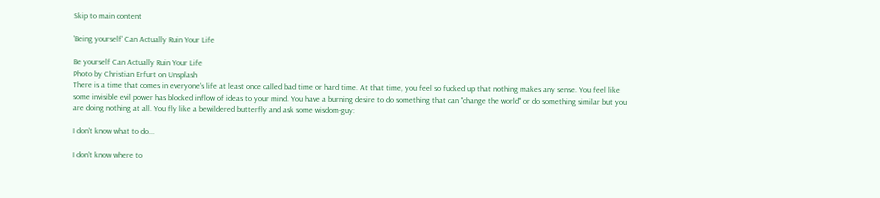Skip to main content

'Being yourself' Can Actually Ruin Your Life

Be yourself Can Actually Ruin Your Life
Photo by Christian Erfurt on Unsplash
There is a time that comes in everyone's life at least once called bad time or hard time. At that time, you feel so fucked up that nothing makes any sense. You feel like some invisible evil power has blocked inflow of ideas to your mind. You have a burning desire to do something that can "change the world" or do something similar but you are doing nothing at all. You fly like a bewildered butterfly and ask some wisdom-guy:

I don't know what to do...

I don't know where to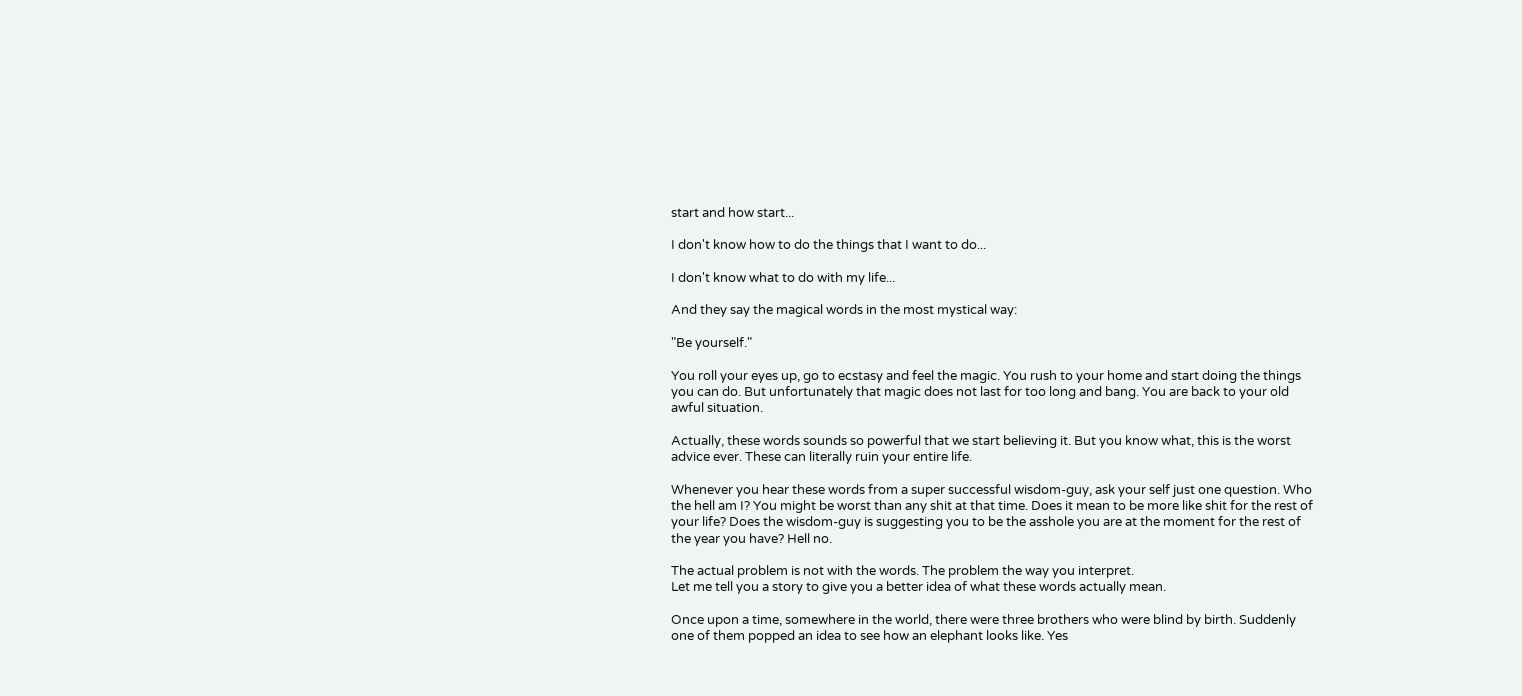start and how start...

I don't know how to do the things that I want to do...

I don't know what to do with my life...

And they say the magical words in the most mystical way:

"Be yourself."

You roll your eyes up, go to ecstasy and feel the magic. You rush to your home and start doing the things you can do. But unfortunately that magic does not last for too long and bang. You are back to your old awful situation.

Actually, these words sounds so powerful that we start believing it. But you know what, this is the worst advice ever. These can literally ruin your entire life.

Whenever you hear these words from a super successful wisdom-guy, ask your self just one question. Who the hell am I? You might be worst than any shit at that time. Does it mean to be more like shit for the rest of your life? Does the wisdom-guy is suggesting you to be the asshole you are at the moment for the rest of the year you have? Hell no.

The actual problem is not with the words. The problem the way you interpret.
Let me tell you a story to give you a better idea of what these words actually mean.

Once upon a time, somewhere in the world, there were three brothers who were blind by birth. Suddenly one of them popped an idea to see how an elephant looks like. Yes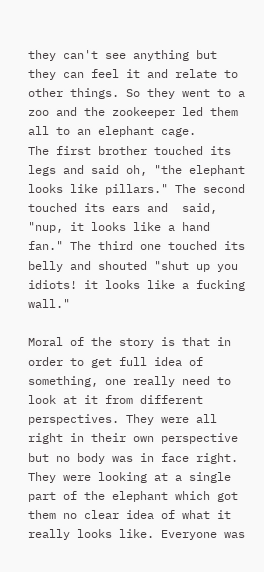they can't see anything but they can feel it and relate to other things. So they went to a zoo and the zookeeper led them all to an elephant cage.
The first brother touched its legs and said oh, "the elephant looks like pillars." The second touched its ears and  said, "nup, it looks like a hand fan." The third one touched its belly and shouted "shut up you idiots! it looks like a fucking wall."

Moral of the story is that in order to get full idea of something, one really need to look at it from different perspectives. They were all right in their own perspective but no body was in face right. They were looking at a single part of the elephant which got them no clear idea of what it really looks like. Everyone was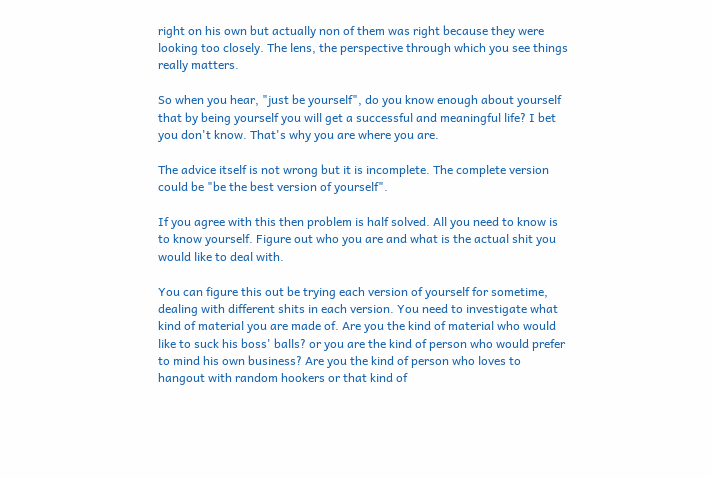right on his own but actually non of them was right because they were looking too closely. The lens, the perspective through which you see things really matters.

So when you hear, "just be yourself", do you know enough about yourself that by being yourself you will get a successful and meaningful life? I bet you don't know. That's why you are where you are.

The advice itself is not wrong but it is incomplete. The complete version could be "be the best version of yourself".

If you agree with this then problem is half solved. All you need to know is to know yourself. Figure out who you are and what is the actual shit you would like to deal with.

You can figure this out be trying each version of yourself for sometime, dealing with different shits in each version. You need to investigate what kind of material you are made of. Are you the kind of material who would like to suck his boss' balls? or you are the kind of person who would prefer to mind his own business? Are you the kind of person who loves to hangout with random hookers or that kind of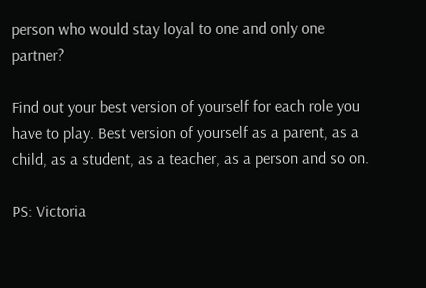person who would stay loyal to one and only one partner?

Find out your best version of yourself for each role you have to play. Best version of yourself as a parent, as a child, as a student, as a teacher, as a person and so on.

PS: Victoria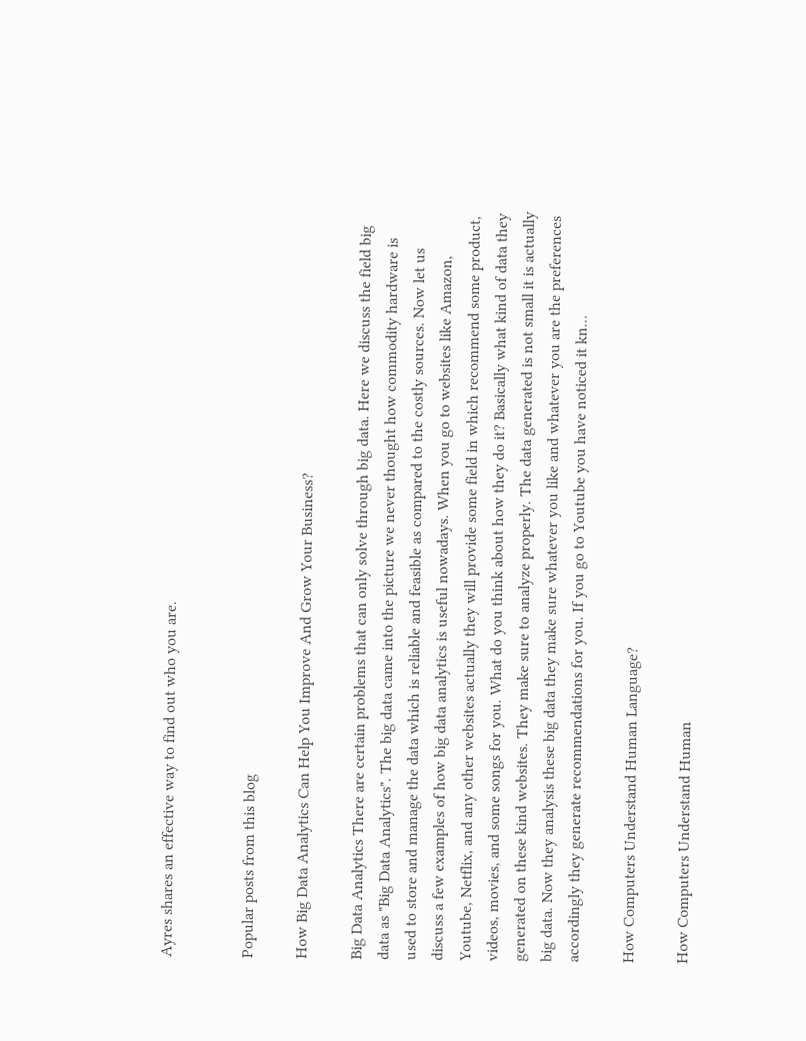Ayres shares an effective way to find out who you are.


Popular posts from this blog

How Big Data Analytics Can Help You Improve And Grow Your Business?

Big Data Analytics There are certain problems that can only solve through big data. Here we discuss the field big data as "Big Data Analytics". The big data came into the picture we never thought how commodity hardware is used to store and manage the data which is reliable and feasible as compared to the costly sources. Now let us discuss a few examples of how big data analytics is useful nowadays. When you go to websites like Amazon, Youtube, Netflix, and any other websites actually they will provide some field in which recommend some product, videos, movies, and some songs for you. What do you think about how they do it? Basically what kind of data they generated on these kind websites. They make sure to analyze properly. The data generated is not small it is actually big data. Now they analysis these big data they make sure whatever you like and whatever you are the preferences accordingly they generate recommendations for you. If you go to Youtube you have noticed it kn…

How Computers Understand Human Language?

How Computers Understand Human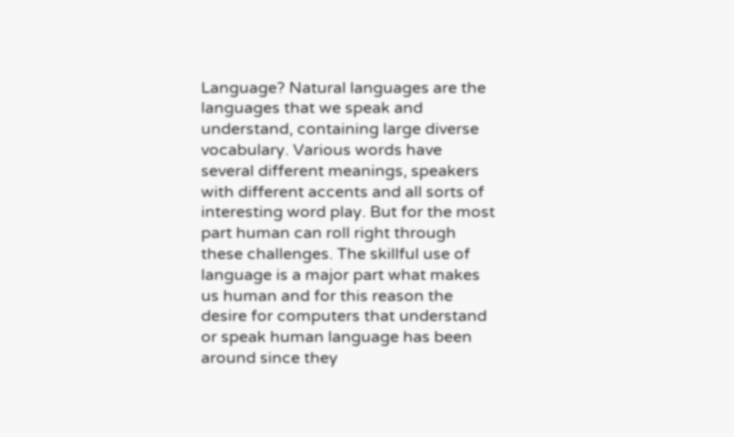Language? Natural languages are the languages that we speak and understand, containing large diverse vocabulary. Various words have several different meanings, speakers with different accents and all sorts of interesting word play. But for the most part human can roll right through these challenges. The skillful use of language is a major part what makes us human and for this reason the desire for computers that understand or speak human language has been around since they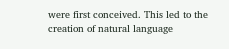were first conceived. This led to the creation of natural language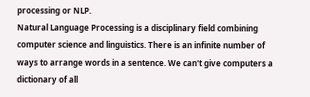processing or NLP.
Natural Language Processing is a disciplinary field combining computer science and linguistics. There is an infinite number of ways to arrange words in a sentence. We can't give computers a dictionary of all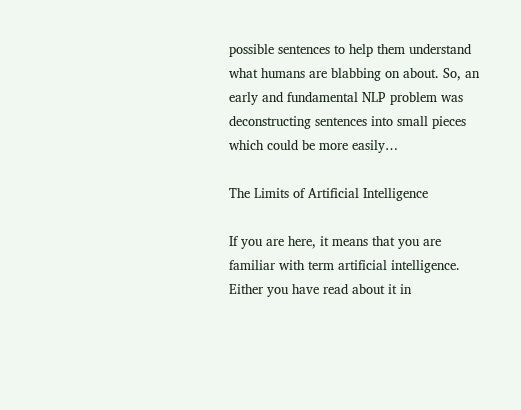possible sentences to help them understand what humans are blabbing on about. So, an early and fundamental NLP problem was deconstructing sentences into small pieces which could be more easily…

The Limits of Artificial Intelligence

If you are here, it means that you are familiar with term artificial intelligence. Either you have read about it in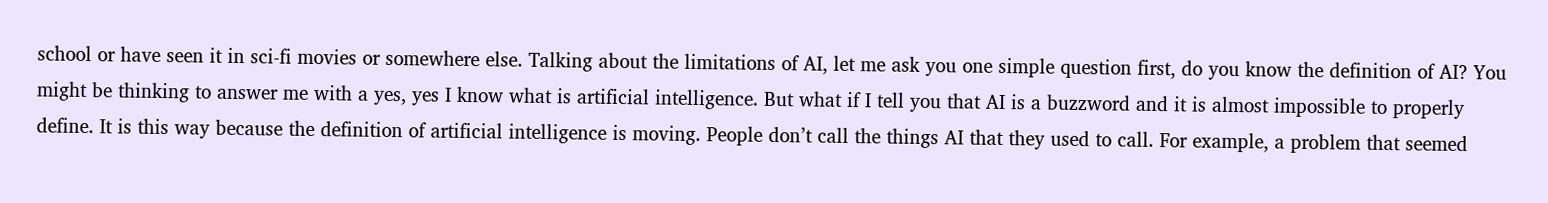school or have seen it in sci-fi movies or somewhere else. Talking about the limitations of AI, let me ask you one simple question first, do you know the definition of AI? You might be thinking to answer me with a yes, yes I know what is artificial intelligence. But what if I tell you that AI is a buzzword and it is almost impossible to properly define. It is this way because the definition of artificial intelligence is moving. People don’t call the things AI that they used to call. For example, a problem that seemed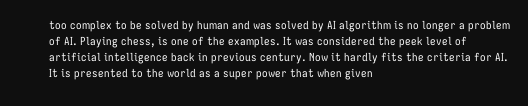too complex to be solved by human and was solved by AI algorithm is no longer a problem of AI. Playing chess, is one of the examples. It was considered the peek level of artificial intelligence back in previous century. Now it hardly fits the criteria for AI. It is presented to the world as a super power that when given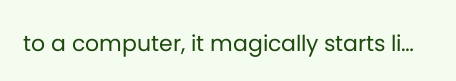to a computer, it magically starts li…